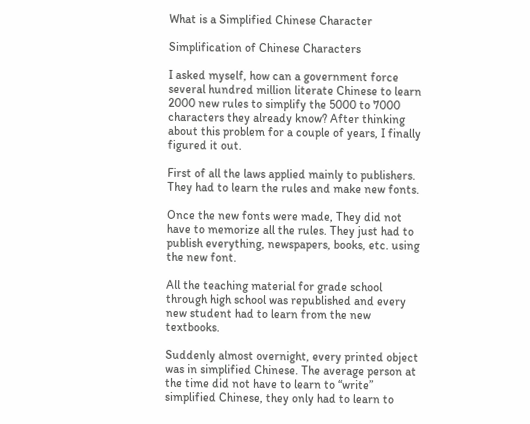What is a Simplified Chinese Character

Simplification of Chinese Characters

I asked myself, how can a government force several hundred million literate Chinese to learn 2000 new rules to simplify the 5000 to 7000 characters they already know? After thinking about this problem for a couple of years, I finally figured it out.

First of all the laws applied mainly to publishers. They had to learn the rules and make new fonts.

Once the new fonts were made, They did not have to memorize all the rules. They just had to publish everything, newspapers, books, etc. using the new font.

All the teaching material for grade school through high school was republished and every new student had to learn from the new textbooks.

Suddenly almost overnight, every printed object was in simplified Chinese. The average person at the time did not have to learn to “write” simplified Chinese, they only had to learn to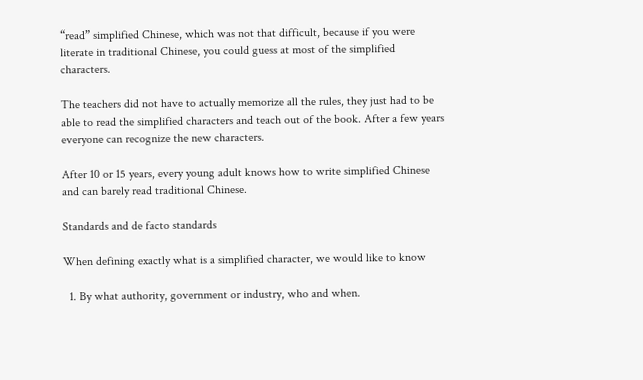“read” simplified Chinese, which was not that difficult, because if you were literate in traditional Chinese, you could guess at most of the simplified characters.

The teachers did not have to actually memorize all the rules, they just had to be able to read the simplified characters and teach out of the book. After a few years everyone can recognize the new characters.

After 10 or 15 years, every young adult knows how to write simplified Chinese and can barely read traditional Chinese.

Standards and de facto standards

When defining exactly what is a simplified character, we would like to know

  1. By what authority, government or industry, who and when.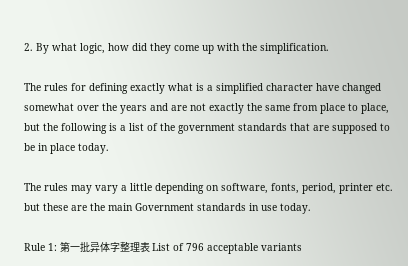2. By what logic, how did they come up with the simplification.

The rules for defining exactly what is a simplified character have changed somewhat over the years and are not exactly the same from place to place, but the following is a list of the government standards that are supposed to be in place today.

The rules may vary a little depending on software, fonts, period, printer etc. but these are the main Government standards in use today.

Rule 1: 第一批异体字整理表 List of 796 acceptable variants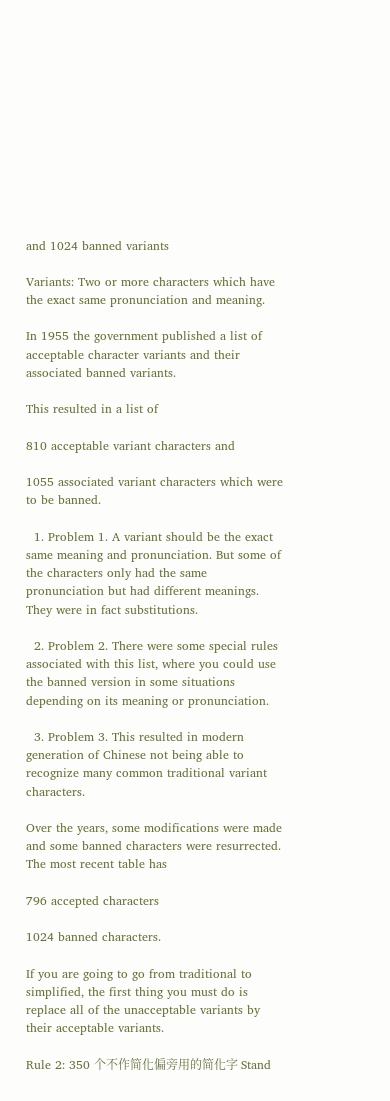and 1024 banned variants

Variants: Two or more characters which have the exact same pronunciation and meaning.

In 1955 the government published a list of acceptable character variants and their associated banned variants.

This resulted in a list of

810 acceptable variant characters and

1055 associated variant characters which were to be banned.

  1. Problem 1. A variant should be the exact same meaning and pronunciation. But some of the characters only had the same pronunciation but had different meanings. They were in fact substitutions.

  2. Problem 2. There were some special rules associated with this list, where you could use the banned version in some situations depending on its meaning or pronunciation.

  3. Problem 3. This resulted in modern generation of Chinese not being able to recognize many common traditional variant characters.

Over the years, some modifications were made and some banned characters were resurrected. The most recent table has

796 accepted characters

1024 banned characters.

If you are going to go from traditional to simplified, the first thing you must do is replace all of the unacceptable variants by their acceptable variants.

Rule 2: 350 个不作简化偏旁用的简化字 Stand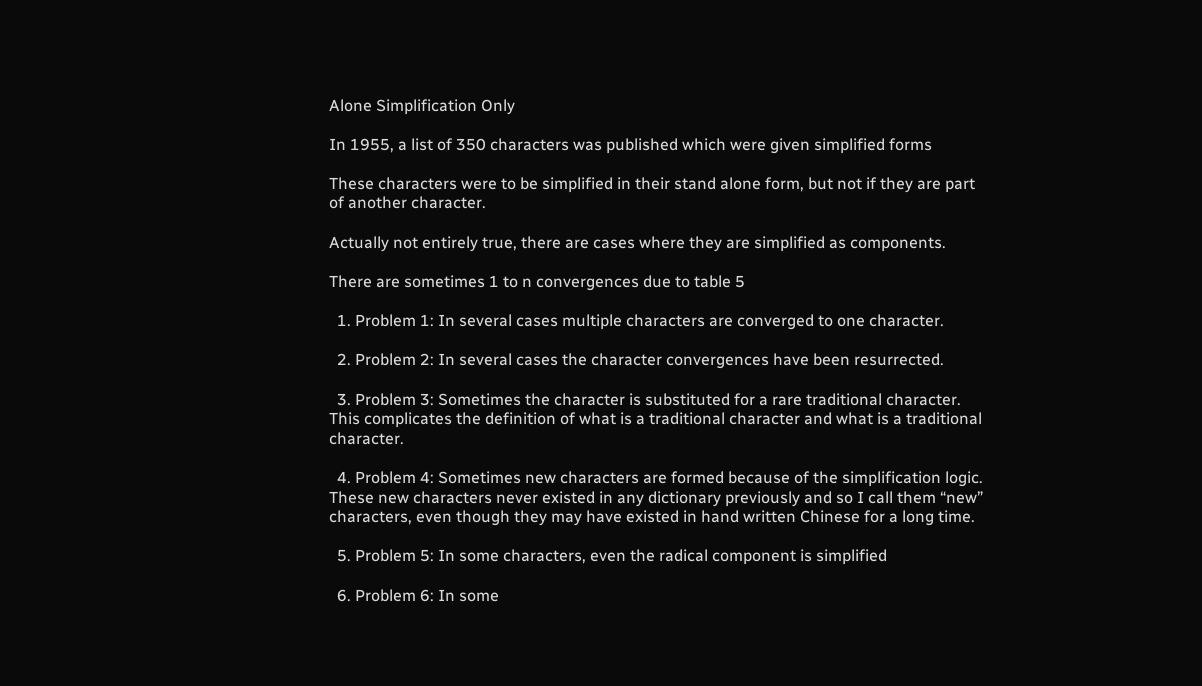Alone Simplification Only

In 1955, a list of 350 characters was published which were given simplified forms

These characters were to be simplified in their stand alone form, but not if they are part of another character.

Actually not entirely true, there are cases where they are simplified as components.

There are sometimes 1 to n convergences due to table 5

  1. Problem 1: In several cases multiple characters are converged to one character.

  2. Problem 2: In several cases the character convergences have been resurrected.

  3. Problem 3: Sometimes the character is substituted for a rare traditional character. This complicates the definition of what is a traditional character and what is a traditional character.

  4. Problem 4: Sometimes new characters are formed because of the simplification logic. These new characters never existed in any dictionary previously and so I call them “new” characters, even though they may have existed in hand written Chinese for a long time.

  5. Problem 5: In some characters, even the radical component is simplified

  6. Problem 6: In some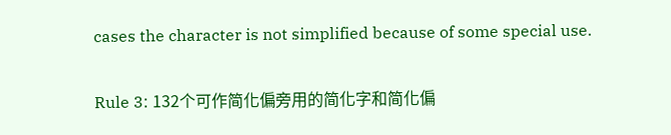cases the character is not simplified because of some special use.

Rule 3: 132个可作简化偏旁用的简化字和简化偏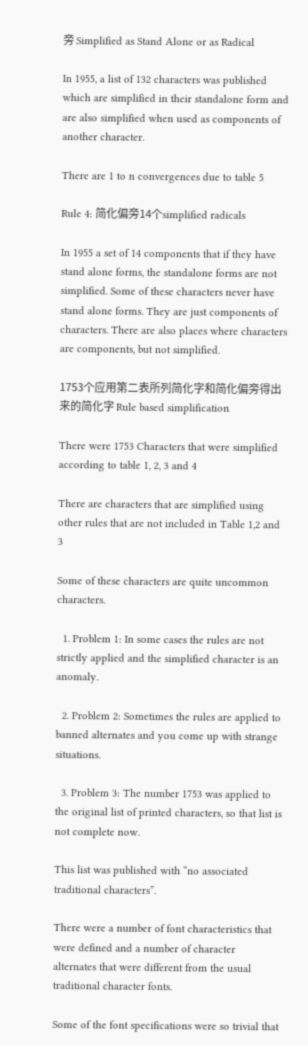旁 Simplified as Stand Alone or as Radical

In 1955, a list of 132 characters was published which are simplified in their standalone form and are also simplified when used as components of another character.

There are 1 to n convergences due to table 5

Rule 4: 简化偏旁14个simplified radicals

In 1955 a set of 14 components that if they have stand alone forms, the standalone forms are not simplified. Some of these characters never have stand alone forms. They are just components of characters. There are also places where characters are components, but not simplified.

1753个应用第二表所列简化字和简化偏旁得出来的简化字 Rule based simplification

There were 1753 Characters that were simplified according to table 1, 2, 3 and 4

There are characters that are simplified using other rules that are not included in Table 1,2 and 3

Some of these characters are quite uncommon characters.

  1. Problem 1: In some cases the rules are not strictly applied and the simplified character is an anomaly.

  2. Problem 2: Sometimes the rules are applied to banned alternates and you come up with strange situations.

  3. Problem 3: The number 1753 was applied to the original list of printed characters, so that list is not complete now.

This list was published with “no associated traditional characters”.

There were a number of font characteristics that were defined and a number of character alternates that were different from the usual traditional character fonts.

Some of the font specifications were so trivial that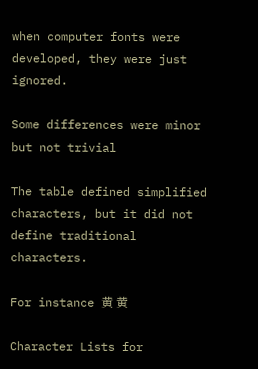when computer fonts were developed, they were just ignored.

Some differences were minor but not trivial

The table defined simplified characters, but it did not define traditional characters.

For instance 黄 黃

Character Lists for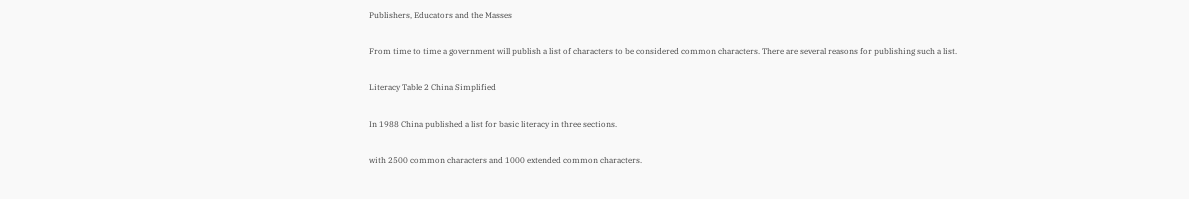Publishers, Educators and the Masses

From time to time a government will publish a list of characters to be considered common characters. There are several reasons for publishing such a list.

Literacy Table 2 China Simplified

In 1988 China published a list for basic literacy in three sections.

with 2500 common characters and 1000 extended common characters.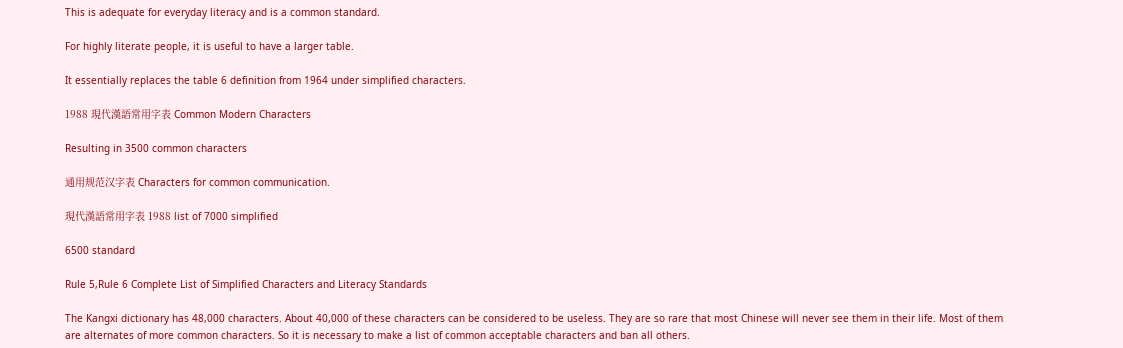This is adequate for everyday literacy and is a common standard.

For highly literate people, it is useful to have a larger table.

It essentially replaces the table 6 definition from 1964 under simplified characters.

1988 現代漢語常用字表 Common Modern Characters

Resulting in 3500 common characters

通用规范汉字表 Characters for common communication.

現代漢語常用字表 1988 list of 7000 simplified

6500 standard

Rule 5,Rule 6 Complete List of Simplified Characters and Literacy Standards

The Kangxi dictionary has 48,000 characters. About 40,000 of these characters can be considered to be useless. They are so rare that most Chinese will never see them in their life. Most of them are alternates of more common characters. So it is necessary to make a list of common acceptable characters and ban all others.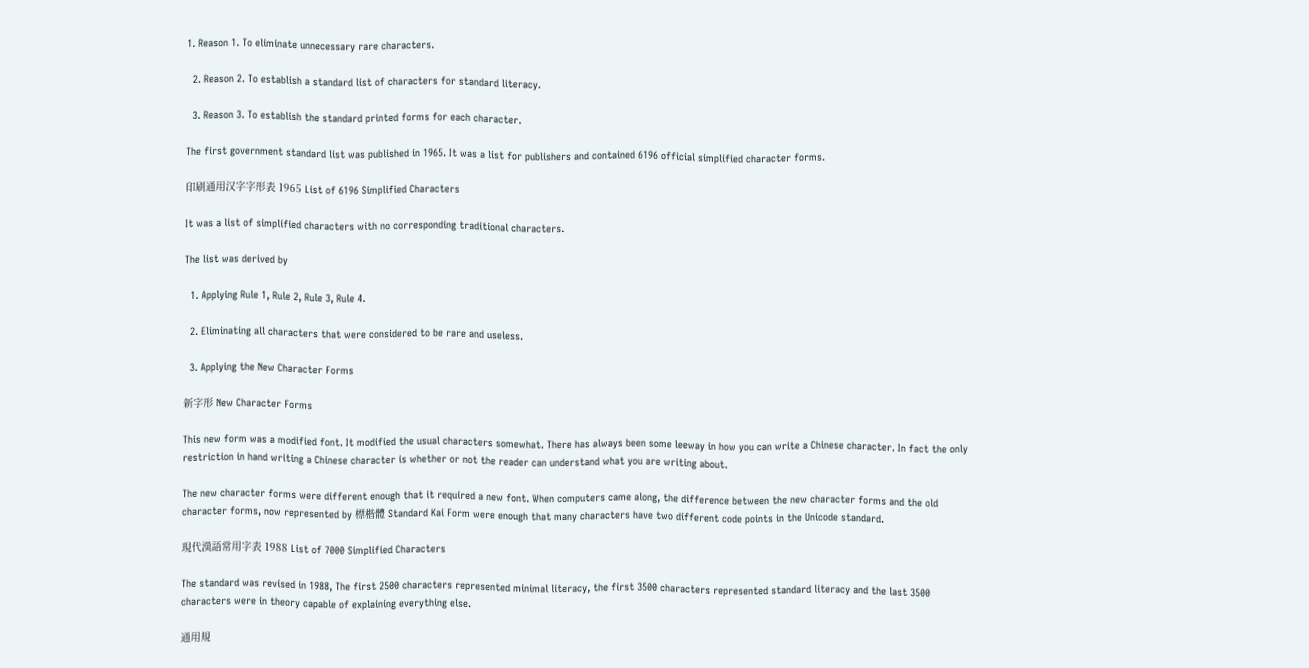1. Reason 1. To eliminate unnecessary rare characters.

  2. Reason 2. To establish a standard list of characters for standard literacy.

  3. Reason 3. To establish the standard printed forms for each character.

The first government standard list was published in 1965. It was a list for publishers and contained 6196 official simplified character forms.

印刷通用汉字字形表 1965 List of 6196 Simplified Characters

It was a list of simplified characters with no corresponding traditional characters.

The list was derived by

  1. Applying Rule 1, Rule 2, Rule 3, Rule 4.

  2. Eliminating all characters that were considered to be rare and useless.

  3. Applying the New Character Forms

新字形 New Character Forms

This new form was a modified font. It modified the usual characters somewhat. There has always been some leeway in how you can write a Chinese character. In fact the only restriction in hand writing a Chinese character is whether or not the reader can understand what you are writing about.

The new character forms were different enough that it required a new font. When computers came along, the difference between the new character forms and the old character forms, now represented by 標楷體 Standard Kai Form were enough that many characters have two different code points in the Unicode standard.

現代漢語常用字表 1988 List of 7000 Simplified Characters

The standard was revised in 1988, The first 2500 characters represented minimal literacy, the first 3500 characters represented standard literacy and the last 3500 characters were in theory capable of explaining everything else.

通用規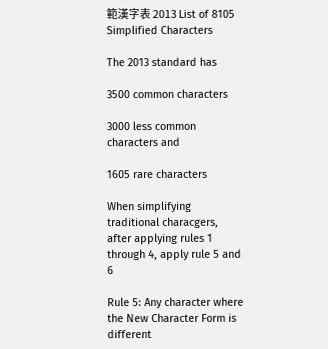範漢字表 2013 List of 8105 Simplified Characters

The 2013 standard has

3500 common characters

3000 less common characters and

1605 rare characters

When simplifying traditional characgers, after applying rules 1 through 4, apply rule 5 and 6

Rule 5: Any character where the New Character Form is different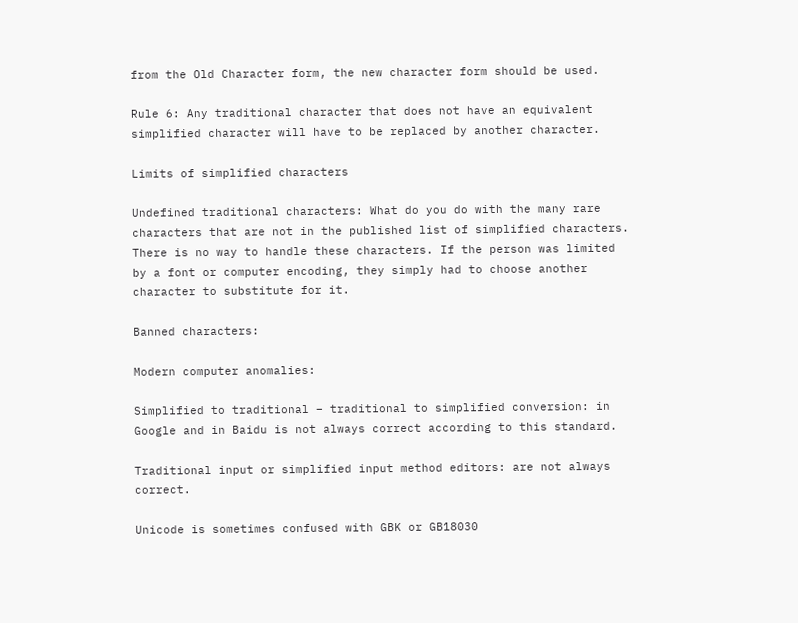from the Old Character form, the new character form should be used.

Rule 6: Any traditional character that does not have an equivalent simplified character will have to be replaced by another character.

Limits of simplified characters

Undefined traditional characters: What do you do with the many rare characters that are not in the published list of simplified characters. There is no way to handle these characters. If the person was limited by a font or computer encoding, they simply had to choose another character to substitute for it.

Banned characters:

Modern computer anomalies:

Simplified to traditional – traditional to simplified conversion: in Google and in Baidu is not always correct according to this standard.

Traditional input or simplified input method editors: are not always correct.

Unicode is sometimes confused with GBK or GB18030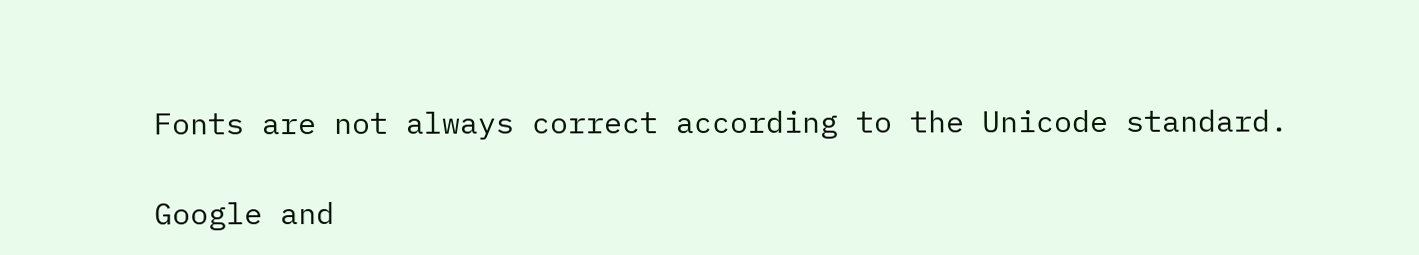Fonts are not always correct according to the Unicode standard.

Google and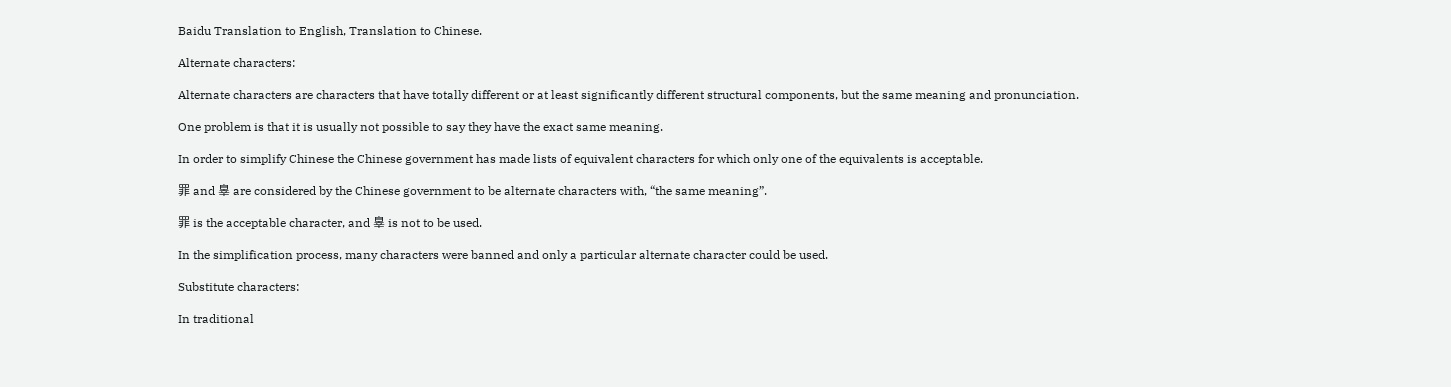Baidu Translation to English, Translation to Chinese.

Alternate characters:

Alternate characters are characters that have totally different or at least significantly different structural components, but the same meaning and pronunciation.

One problem is that it is usually not possible to say they have the exact same meaning.

In order to simplify Chinese the Chinese government has made lists of equivalent characters for which only one of the equivalents is acceptable.

罪 and 辠 are considered by the Chinese government to be alternate characters with, “the same meaning”.

罪 is the acceptable character, and 辠 is not to be used.

In the simplification process, many characters were banned and only a particular alternate character could be used.

Substitute characters:

In traditional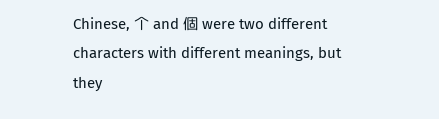Chinese, 个 and 個 were two different characters with different meanings, but they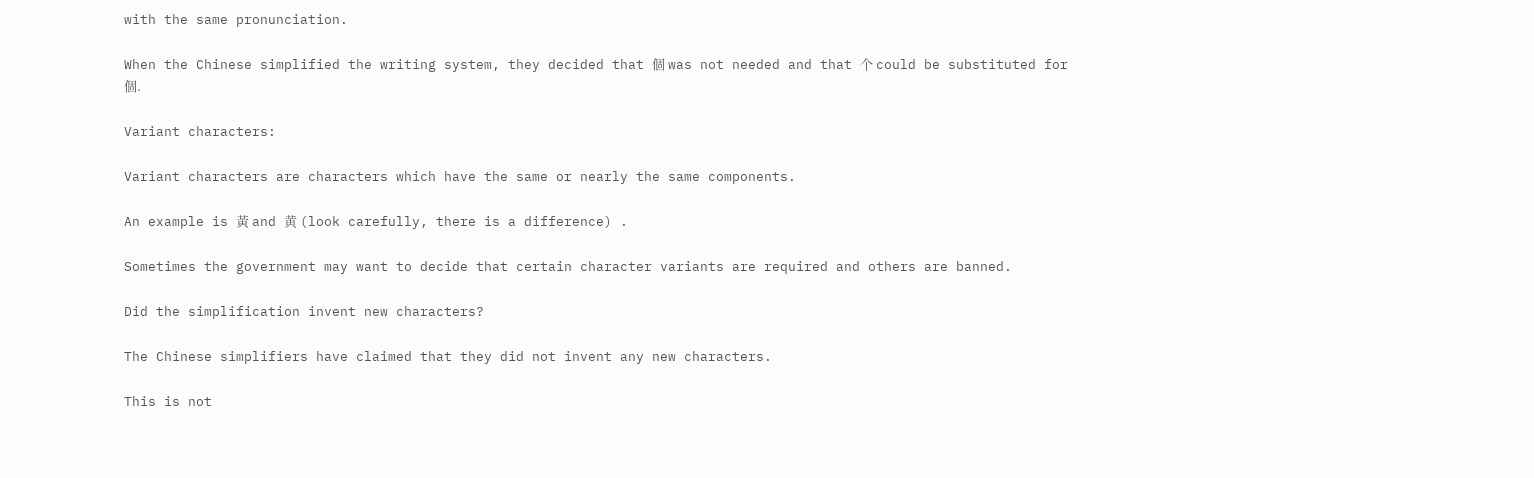with the same pronunciation.

When the Chinese simplified the writing system, they decided that 個 was not needed and that 个 could be substituted for 個.

Variant characters:

Variant characters are characters which have the same or nearly the same components.

An example is 黃 and 黄 (look carefully, there is a difference) .

Sometimes the government may want to decide that certain character variants are required and others are banned.

Did the simplification invent new characters?

The Chinese simplifiers have claimed that they did not invent any new characters.

This is not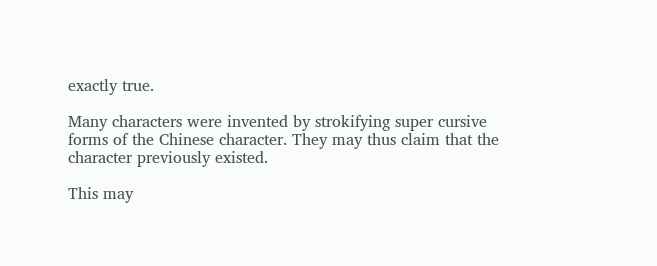exactly true.

Many characters were invented by strokifying super cursive forms of the Chinese character. They may thus claim that the character previously existed.

This may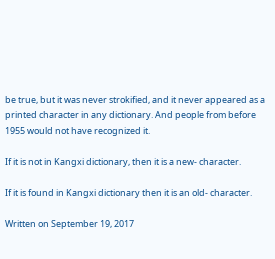be true, but it was never strokified, and it never appeared as a printed character in any dictionary. And people from before 1955 would not have recognized it.

If it is not in Kangxi dictionary, then it is a new- character.

If it is found in Kangxi dictionary then it is an old- character.

Written on September 19, 2017